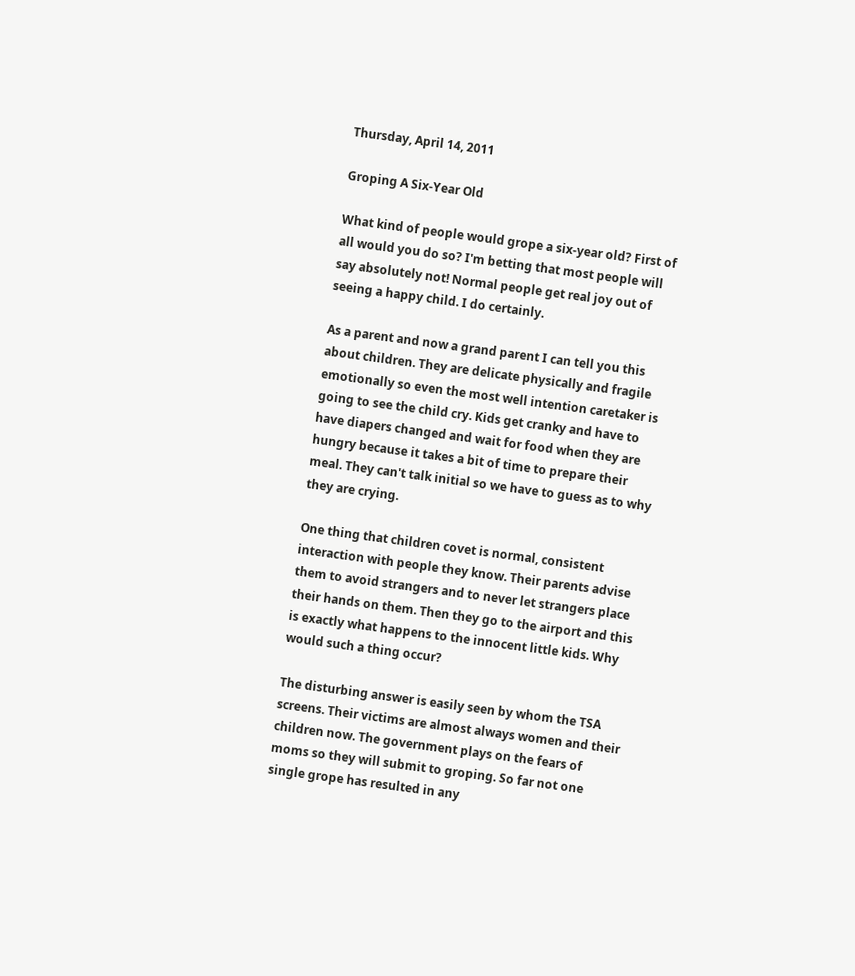Thursday, April 14, 2011

Groping A Six-Year Old

What kind of people would grope a six-year old? First of all would you do so? I'm betting that most people will say absolutely not! Normal people get real joy out of seeing a happy child. I do certainly.

As a parent and now a grand parent I can tell you this about children. They are delicate physically and fragile emotionally so even the most well intention caretaker is going to see the child cry. Kids get cranky and have to have diapers changed and wait for food when they are hungry because it takes a bit of time to prepare their meal. They can't talk initial so we have to guess as to why they are crying.

One thing that children covet is normal, consistent interaction with people they know. Their parents advise them to avoid strangers and to never let strangers place their hands on them. Then they go to the airport and this is exactly what happens to the innocent little kids. Why would such a thing occur?

The disturbing answer is easily seen by whom the TSA screens. Their victims are almost always women and their children now. The government plays on the fears of moms so they will submit to groping. So far not one single grope has resulted in any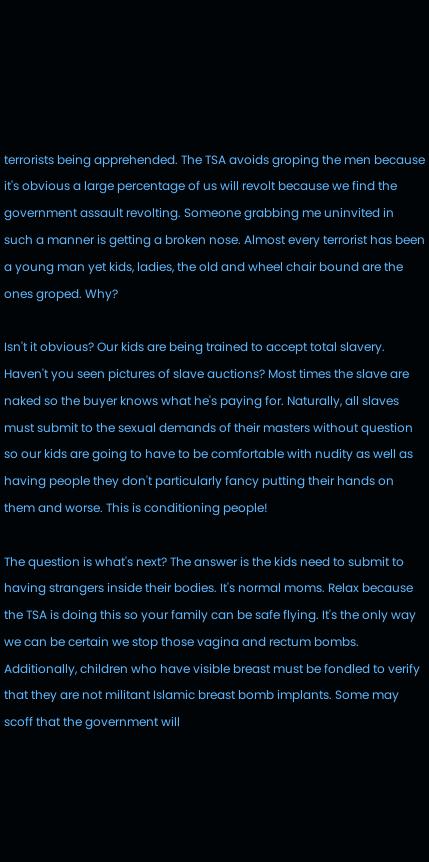terrorists being apprehended. The TSA avoids groping the men because it's obvious a large percentage of us will revolt because we find the government assault revolting. Someone grabbing me uninvited in such a manner is getting a broken nose. Almost every terrorist has been a young man yet kids, ladies, the old and wheel chair bound are the ones groped. Why?

Isn't it obvious? Our kids are being trained to accept total slavery. Haven't you seen pictures of slave auctions? Most times the slave are naked so the buyer knows what he's paying for. Naturally, all slaves must submit to the sexual demands of their masters without question so our kids are going to have to be comfortable with nudity as well as having people they don't particularly fancy putting their hands on them and worse. This is conditioning people!

The question is what's next? The answer is the kids need to submit to having strangers inside their bodies. It's normal moms. Relax because the TSA is doing this so your family can be safe flying. It's the only way we can be certain we stop those vagina and rectum bombs. Additionally, children who have visible breast must be fondled to verify that they are not militant Islamic breast bomb implants. Some may scoff that the government will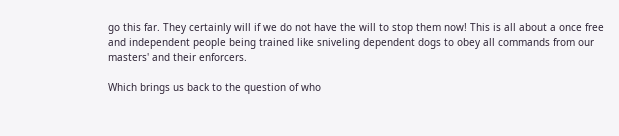go this far. They certainly will if we do not have the will to stop them now! This is all about a once free and independent people being trained like sniveling dependent dogs to obey all commands from our masters' and their enforcers.

Which brings us back to the question of who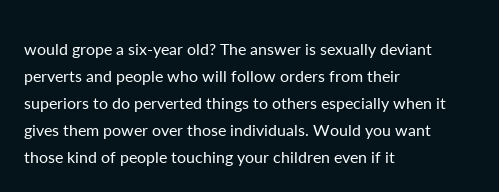would grope a six-year old? The answer is sexually deviant perverts and people who will follow orders from their superiors to do perverted things to others especially when it gives them power over those individuals. Would you want those kind of people touching your children even if it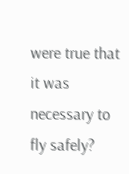were true that it was necessary to fly safely?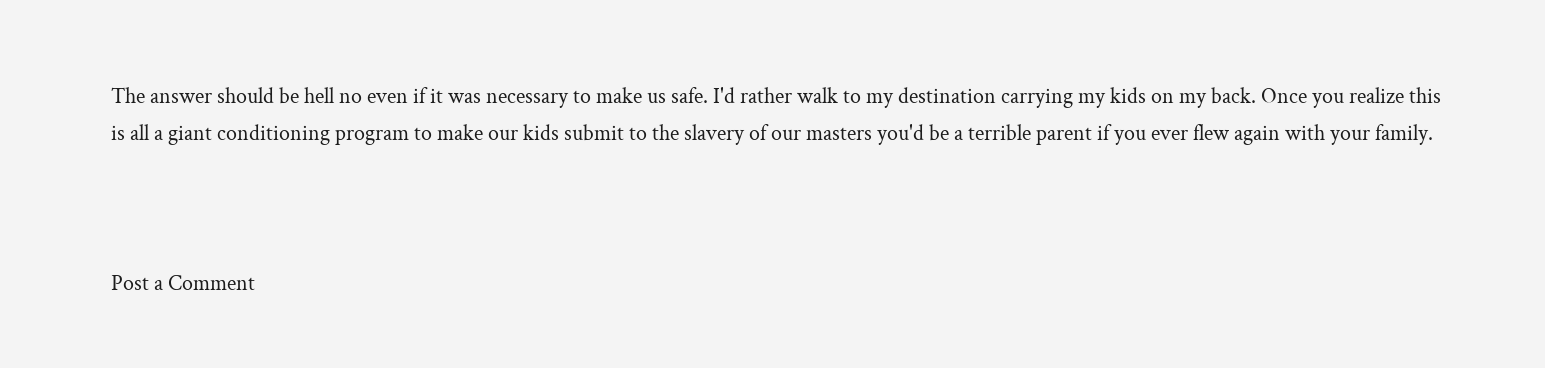The answer should be hell no even if it was necessary to make us safe. I'd rather walk to my destination carrying my kids on my back. Once you realize this is all a giant conditioning program to make our kids submit to the slavery of our masters you'd be a terrible parent if you ever flew again with your family.



Post a Comment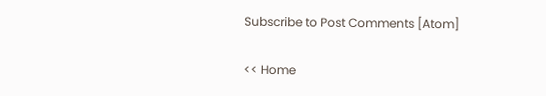Subscribe to Post Comments [Atom]

<< Home